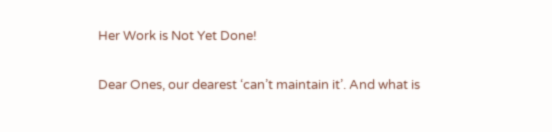Her Work is Not Yet Done!

Dear Ones, our dearest ‘can’t maintain it’. And what is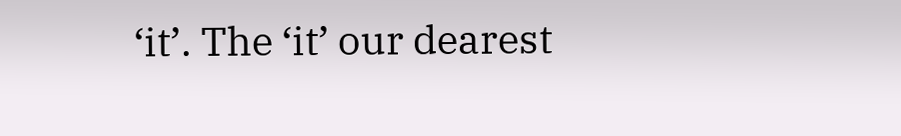‘it’. The ‘it’ our dearest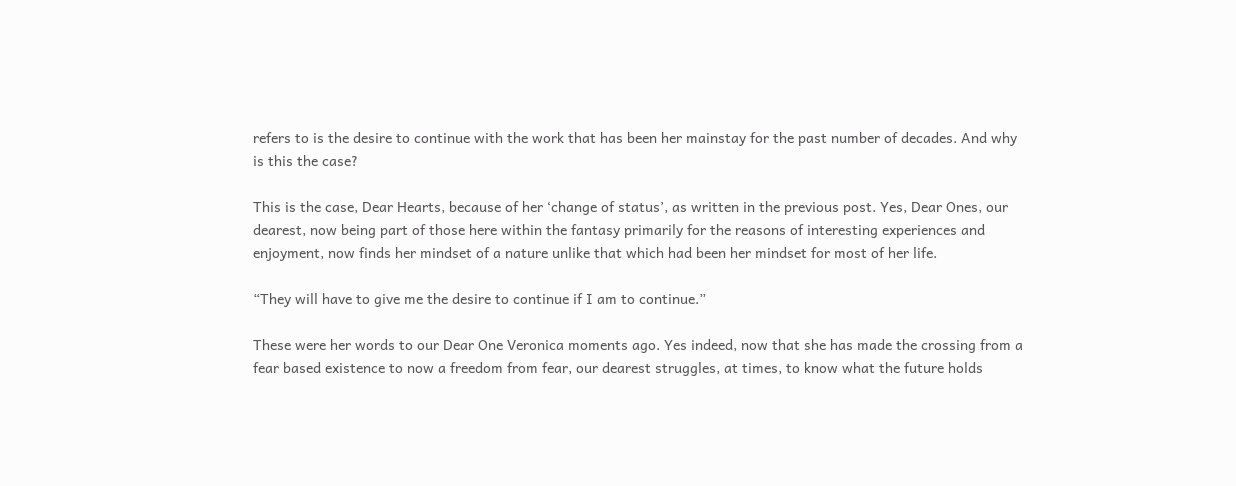refers to is the desire to continue with the work that has been her mainstay for the past number of decades. And why is this the case?

This is the case, Dear Hearts, because of her ‘change of status’, as written in the previous post. Yes, Dear Ones, our dearest, now being part of those here within the fantasy primarily for the reasons of interesting experiences and enjoyment, now finds her mindset of a nature unlike that which had been her mindset for most of her life.

“They will have to give me the desire to continue if I am to continue.”

These were her words to our Dear One Veronica moments ago. Yes indeed, now that she has made the crossing from a fear based existence to now a freedom from fear, our dearest struggles, at times, to know what the future holds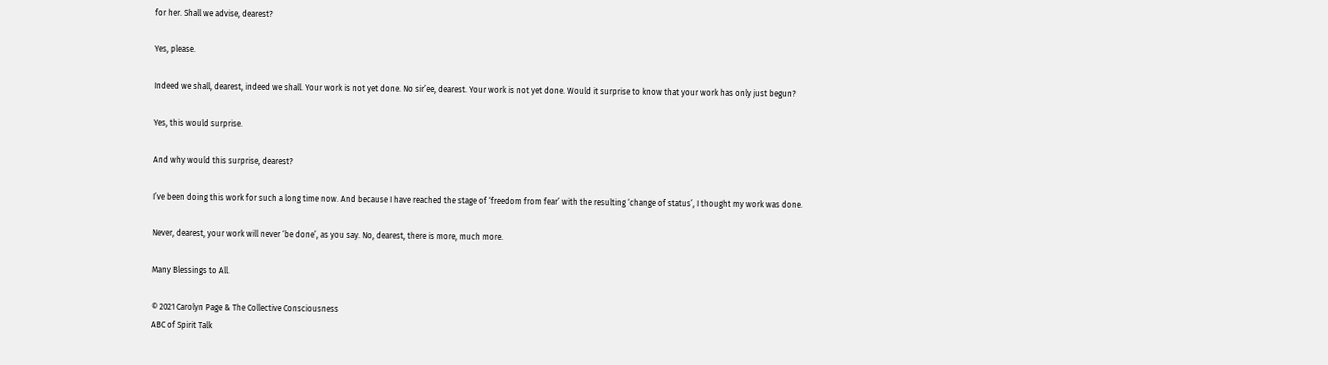for her. Shall we advise, dearest?

Yes, please.

Indeed we shall, dearest, indeed we shall. Your work is not yet done. No sir’ee, dearest. Your work is not yet done. Would it surprise to know that your work has only just begun?

Yes, this would surprise.

And why would this surprise, dearest?

I’ve been doing this work for such a long time now. And because I have reached the stage of ‘freedom from fear’ with the resulting ‘change of status’, I thought my work was done.

Never, dearest, your work will never ‘be done’, as you say. No, dearest, there is more, much more.

Many Blessings to All.

© 2021 Carolyn Page & The Collective Consciousness
ABC of Spirit Talk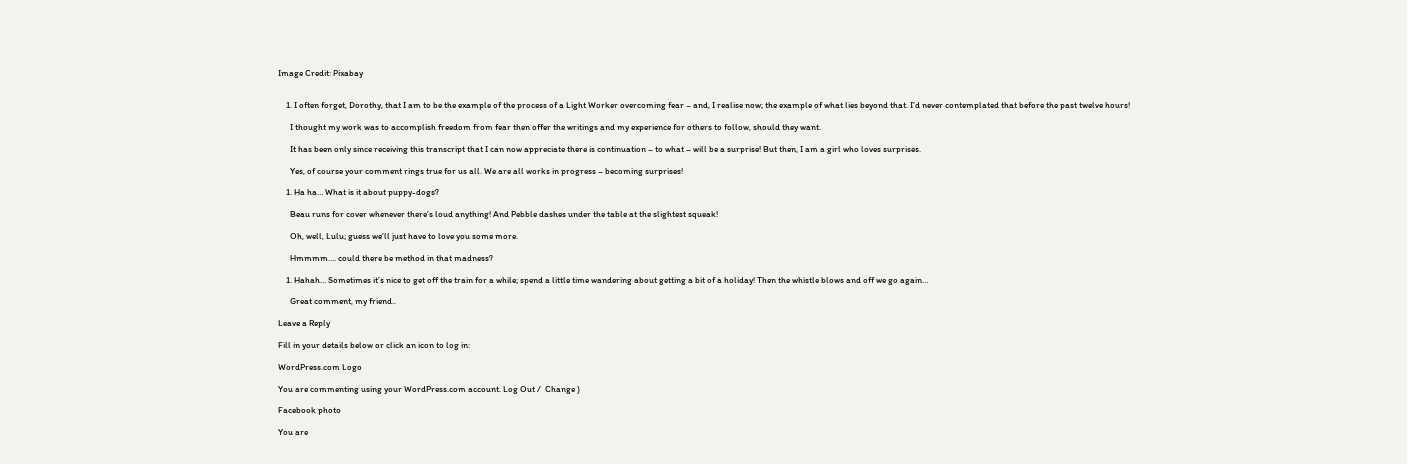Image Credit: Pixabay


    1. I often forget, Dorothy, that I am to be the example of the process of a Light Worker overcoming fear – and, I realise now; the example of what lies beyond that. I’d never contemplated that before the past twelve hours!

      I thought my work was to accomplish freedom from fear then offer the writings and my experience for others to follow, should they want.

      It has been only since receiving this transcript that I can now appreciate there is continuation – to what – will be a surprise! But then, I am a girl who loves surprises.

      Yes, of course your comment rings true for us all. We are all works in progress – becoming surprises!

    1. Ha ha… What is it about puppy-dogs?

      Beau runs for cover whenever there’s loud anything! And Pebble dashes under the table at the slightest squeak!

      Oh, well, Lulu; guess we’ll just have to love you some more.

      Hmmmm…. could there be method in that madness?

    1. Hahah… Sometimes it’s nice to get off the train for a while; spend a little time wandering about getting a bit of a holiday! Then the whistle blows and off we go again…

      Great comment, my friend..

Leave a Reply

Fill in your details below or click an icon to log in:

WordPress.com Logo

You are commenting using your WordPress.com account. Log Out /  Change )

Facebook photo

You are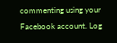commenting using your Facebook account. Log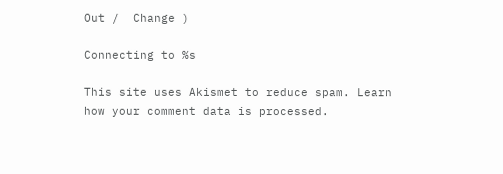Out /  Change )

Connecting to %s

This site uses Akismet to reduce spam. Learn how your comment data is processed.